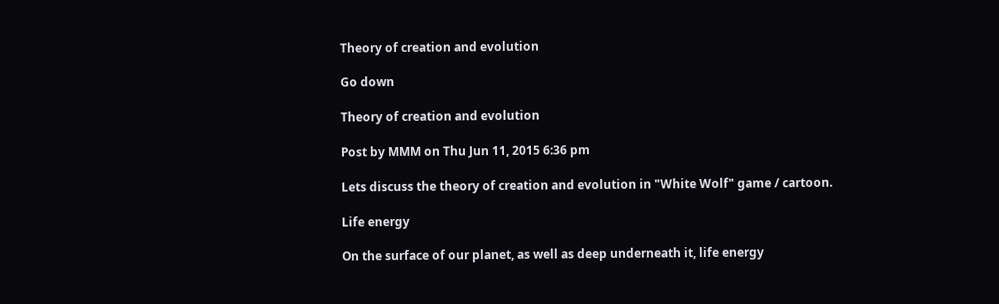Theory of creation and evolution

Go down

Theory of creation and evolution

Post by MMM on Thu Jun 11, 2015 6:36 pm

Lets discuss the theory of creation and evolution in "White Wolf" game / cartoon.

Life energy

On the surface of our planet, as well as deep underneath it, life energy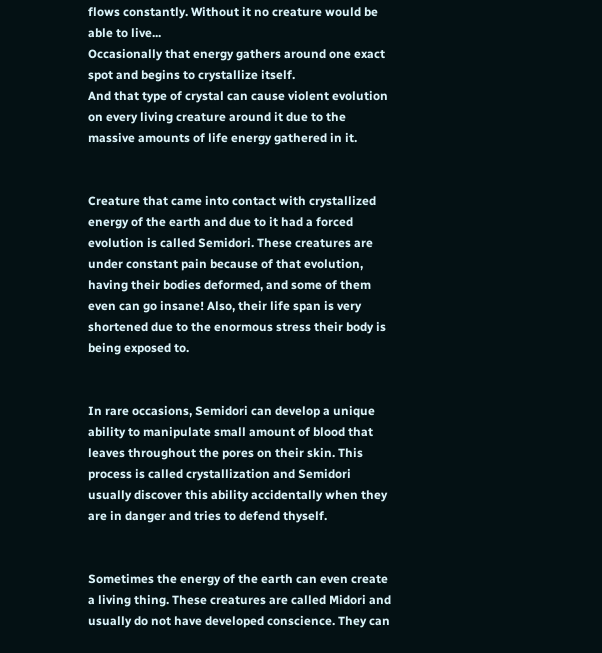flows constantly. Without it no creature would be able to live...
Occasionally that energy gathers around one exact spot and begins to crystallize itself.
And that type of crystal can cause violent evolution on every living creature around it due to the massive amounts of life energy gathered in it.


Creature that came into contact with crystallized energy of the earth and due to it had a forced evolution is called Semidori. These creatures are under constant pain because of that evolution, having their bodies deformed, and some of them even can go insane! Also, their life span is very shortened due to the enormous stress their body is being exposed to.


In rare occasions, Semidori can develop a unique ability to manipulate small amount of blood that leaves throughout the pores on their skin. This process is called crystallization and Semidori usually discover this ability accidentally when they are in danger and tries to defend thyself.


Sometimes the energy of the earth can even create a living thing. These creatures are called Midori and usually do not have developed conscience. They can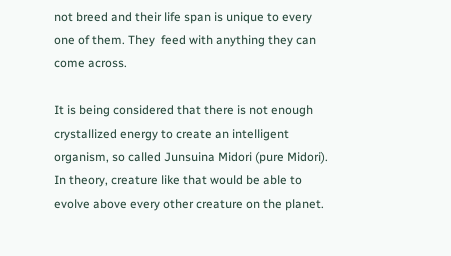not breed and their life span is unique to every one of them. They  feed with anything they can come across.

It is being considered that there is not enough crystallized energy to create an intelligent organism, so called Junsuina Midori (pure Midori). In theory, creature like that would be able to evolve above every other creature on the planet.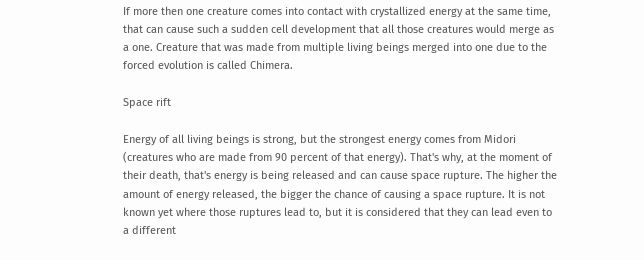If more then one creature comes into contact with crystallized energy at the same time, that can cause such a sudden cell development that all those creatures would merge as a one. Creature that was made from multiple living beings merged into one due to the forced evolution is called Chimera.

Space rift

Energy of all living beings is strong, but the strongest energy comes from Midori (creatures who are made from 90 percent of that energy). That's why, at the moment of their death, that's energy is being released and can cause space rupture. The higher the amount of energy released, the bigger the chance of causing a space rupture. It is not known yet where those ruptures lead to, but it is considered that they can lead even to a different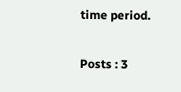time period.

Posts : 3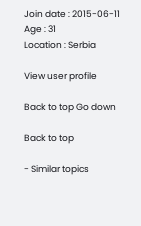Join date : 2015-06-11
Age : 31
Location : Serbia

View user profile

Back to top Go down

Back to top

- Similar topics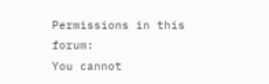Permissions in this forum:
You cannot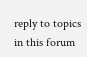reply to topics in this forum